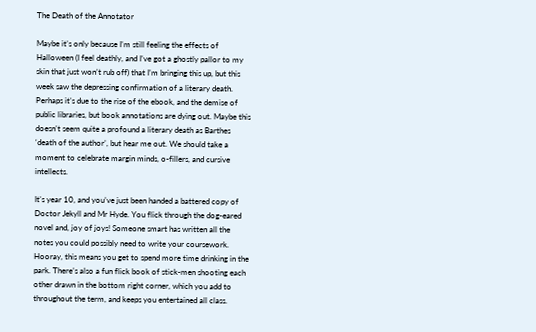The Death of the Annotator

Maybe it’s only because I’m still feeling the effects of Halloween (I feel deathly, and I’ve got a ghostly pallor to my skin that just won’t rub off) that I’m bringing this up, but this week saw the depressing confirmation of a literary death. Perhaps it’s due to the rise of the ebook, and the demise of public libraries, but book annotations are dying out. Maybe this doesn’t seem quite a profound a literary death as Barthes ‘death of the author’, but hear me out. We should take a moment to celebrate margin minds, o-fillers, and cursive intellects.

It’s year 10, and you’ve just been handed a battered copy of Doctor Jekyll and Mr Hyde. You flick through the dog-eared novel and, joy of joys! Someone smart has written all the notes you could possibly need to write your coursework. Hooray, this means you get to spend more time drinking in the park. There’s also a fun flick book of stick-men shooting each other drawn in the bottom right corner, which you add to throughout the term, and keeps you entertained all class.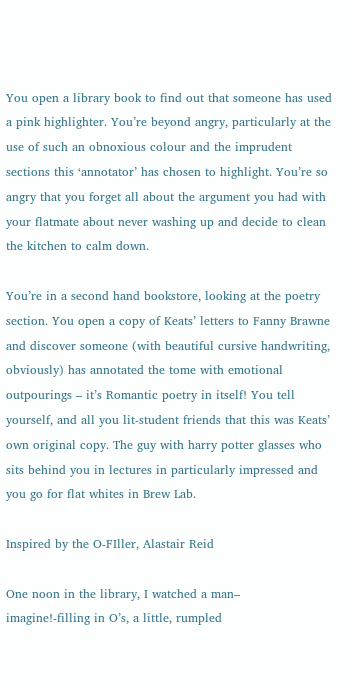You open a library book to find out that someone has used a pink highlighter. You’re beyond angry, particularly at the use of such an obnoxious colour and the imprudent sections this ‘annotator’ has chosen to highlight. You’re so angry that you forget all about the argument you had with your flatmate about never washing up and decide to clean the kitchen to calm down.

You’re in a second hand bookstore, looking at the poetry section. You open a copy of Keats’ letters to Fanny Brawne and discover someone (with beautiful cursive handwriting, obviously) has annotated the tome with emotional outpourings – it’s Romantic poetry in itself! You tell yourself, and all you lit-student friends that this was Keats’ own original copy. The guy with harry potter glasses who sits behind you in lectures in particularly impressed and you go for flat whites in Brew Lab.

Inspired by the O-FIller, Alastair Reid

One noon in the library, I watched a man–
imagine!-filling in O’s, a little, rumpled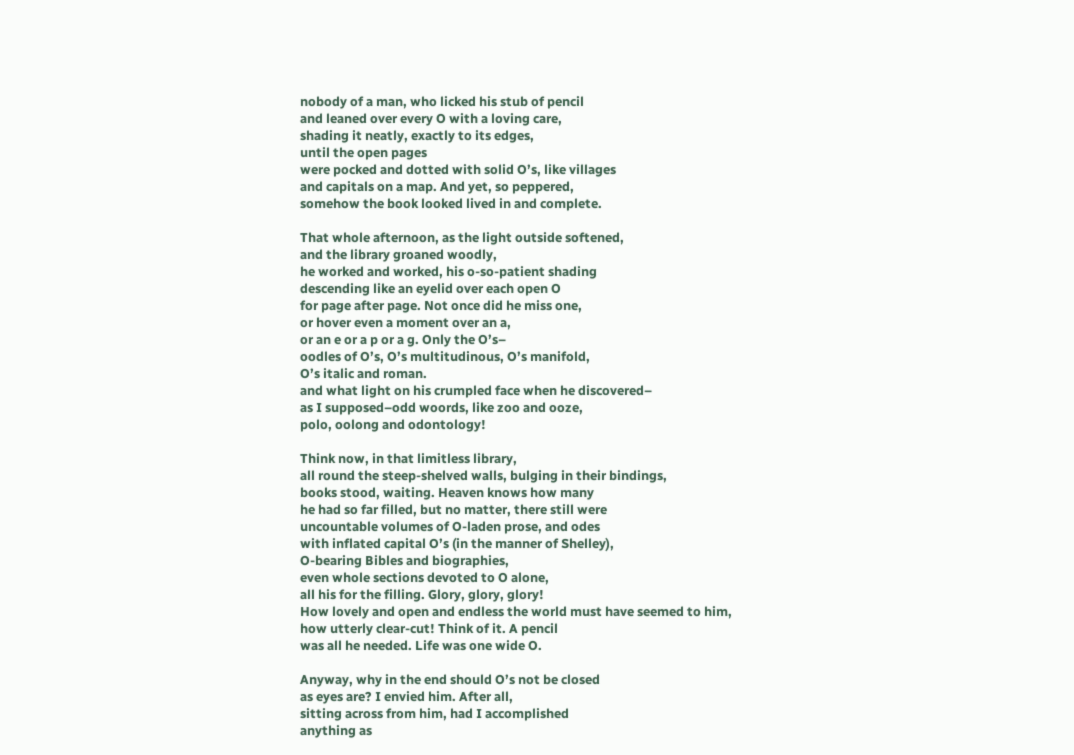nobody of a man, who licked his stub of pencil
and leaned over every O with a loving care,
shading it neatly, exactly to its edges,
until the open pages
were pocked and dotted with solid O’s, like villages
and capitals on a map. And yet, so peppered,
somehow the book looked lived in and complete.

That whole afternoon, as the light outside softened,
and the library groaned woodly,
he worked and worked, his o-so-patient shading
descending like an eyelid over each open O
for page after page. Not once did he miss one,
or hover even a moment over an a,
or an e or a p or a g. Only the O’s–
oodles of O’s, O’s multitudinous, O’s manifold,
O’s italic and roman.
and what light on his crumpled face when he discovered–
as I supposed–odd woords, like zoo and ooze,
polo, oolong and odontology!

Think now, in that limitless library,
all round the steep-shelved walls, bulging in their bindings,
books stood, waiting. Heaven knows how many
he had so far filled, but no matter, there still were
uncountable volumes of O-laden prose, and odes
with inflated capital O’s (in the manner of Shelley),
O-bearing Bibles and biographies,
even whole sections devoted to O alone,
all his for the filling. Glory, glory, glory!
How lovely and open and endless the world must have seemed to him,
how utterly clear-cut! Think of it. A pencil
was all he needed. Life was one wide O.

Anyway, why in the end should O’s not be closed
as eyes are? I envied him. After all,
sitting across from him, had I accomplished
anything as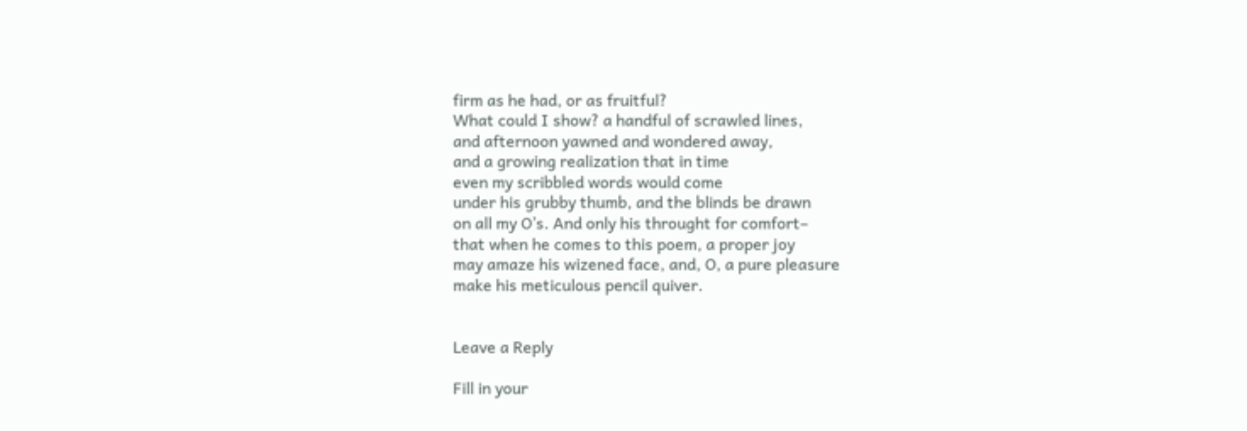firm as he had, or as fruitful?
What could I show? a handful of scrawled lines,
and afternoon yawned and wondered away,
and a growing realization that in time
even my scribbled words would come
under his grubby thumb, and the blinds be drawn
on all my O’s. And only his throught for comfort–
that when he comes to this poem, a proper joy
may amaze his wizened face, and, O, a pure pleasure
make his meticulous pencil quiver.


Leave a Reply

Fill in your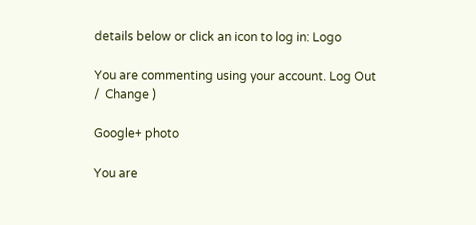details below or click an icon to log in: Logo

You are commenting using your account. Log Out /  Change )

Google+ photo

You are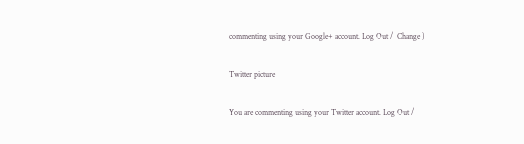commenting using your Google+ account. Log Out /  Change )

Twitter picture

You are commenting using your Twitter account. Log Out /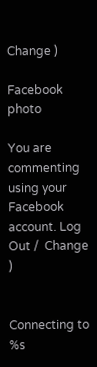Change )

Facebook photo

You are commenting using your Facebook account. Log Out /  Change )


Connecting to %s